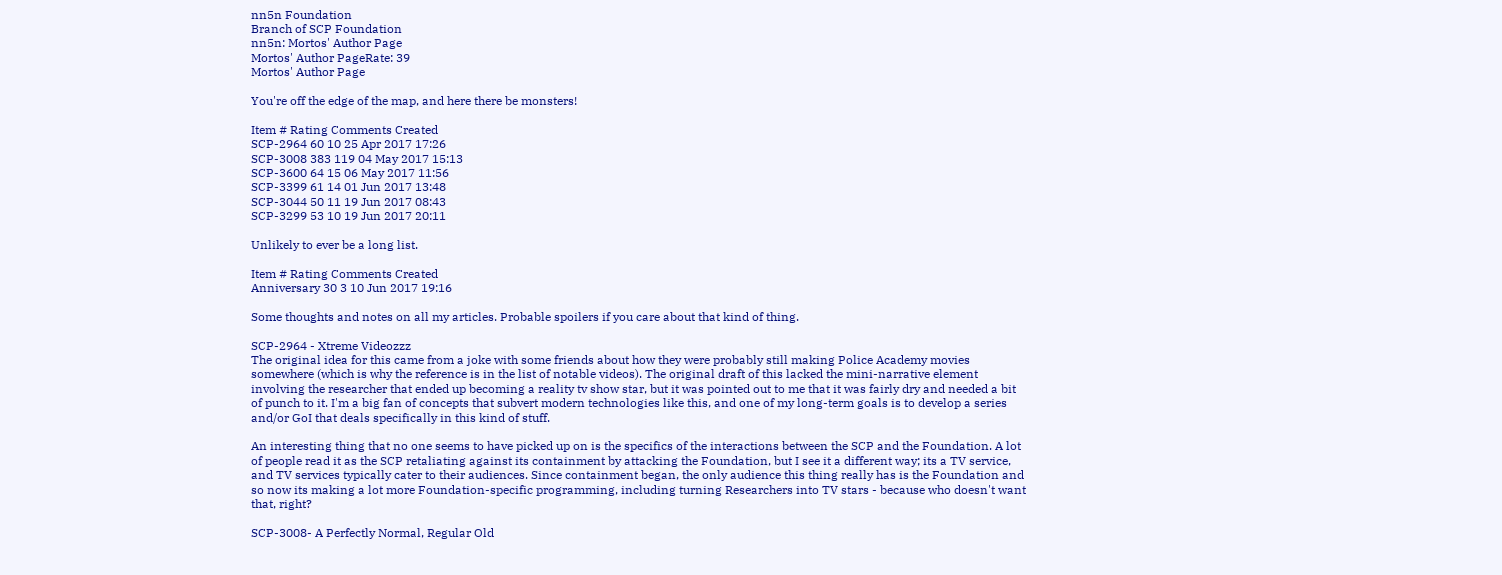nn5n Foundation
Branch of SCP Foundation
nn5n: Mortos' Author Page
Mortos' Author PageRate: 39
Mortos' Author Page

You're off the edge of the map, and here there be monsters!

Item # Rating Comments Created
SCP-2964 60 10 25 Apr 2017 17:26
SCP-3008 383 119 04 May 2017 15:13
SCP-3600 64 15 06 May 2017 11:56
SCP-3399 61 14 01 Jun 2017 13:48
SCP-3044 50 11 19 Jun 2017 08:43
SCP-3299 53 10 19 Jun 2017 20:11

Unlikely to ever be a long list.

Item # Rating Comments Created
Anniversary 30 3 10 Jun 2017 19:16

Some thoughts and notes on all my articles. Probable spoilers if you care about that kind of thing.

SCP-2964 - Xtreme Videozzz
The original idea for this came from a joke with some friends about how they were probably still making Police Academy movies somewhere (which is why the reference is in the list of notable videos). The original draft of this lacked the mini-narrative element involving the researcher that ended up becoming a reality tv show star, but it was pointed out to me that it was fairly dry and needed a bit of punch to it. I'm a big fan of concepts that subvert modern technologies like this, and one of my long-term goals is to develop a series and/or GoI that deals specifically in this kind of stuff.

An interesting thing that no one seems to have picked up on is the specifics of the interactions between the SCP and the Foundation. A lot of people read it as the SCP retaliating against its containment by attacking the Foundation, but I see it a different way; its a TV service, and TV services typically cater to their audiences. Since containment began, the only audience this thing really has is the Foundation and so now its making a lot more Foundation-specific programming, including turning Researchers into TV stars - because who doesn't want that, right?

SCP-3008- A Perfectly Normal, Regular Old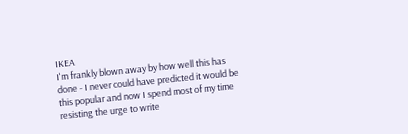IKEA
I'm frankly blown away by how well this has done - I never could have predicted it would be this popular and now I spend most of my time resisting the urge to write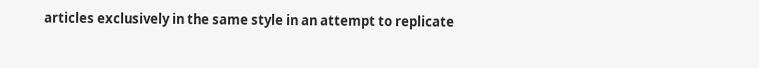articles exclusively in the same style in an attempt to replicate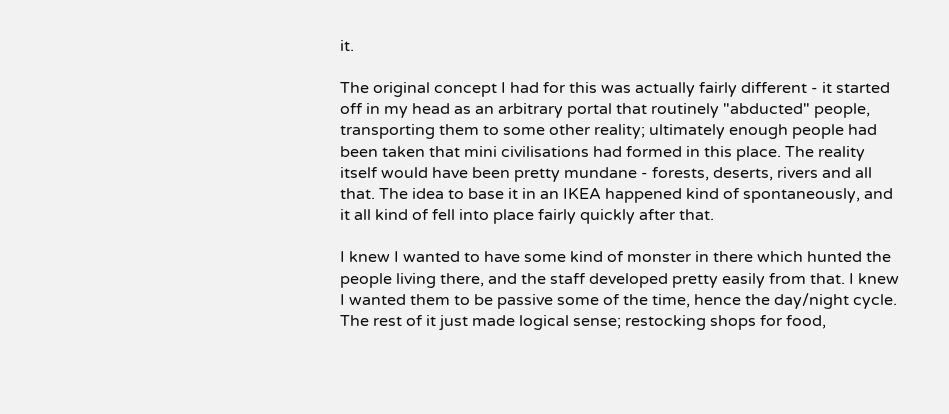it.

The original concept I had for this was actually fairly different - it started off in my head as an arbitrary portal that routinely "abducted" people, transporting them to some other reality; ultimately enough people had been taken that mini civilisations had formed in this place. The reality itself would have been pretty mundane - forests, deserts, rivers and all that. The idea to base it in an IKEA happened kind of spontaneously, and it all kind of fell into place fairly quickly after that.

I knew I wanted to have some kind of monster in there which hunted the people living there, and the staff developed pretty easily from that. I knew I wanted them to be passive some of the time, hence the day/night cycle. The rest of it just made logical sense; restocking shops for food,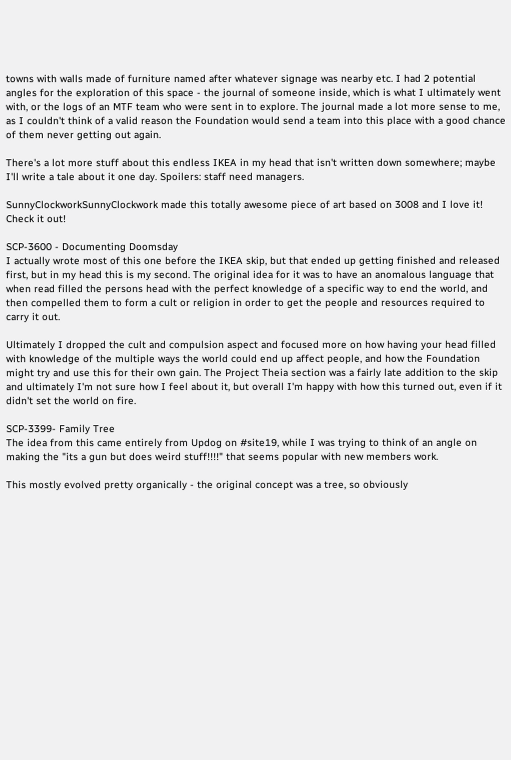towns with walls made of furniture named after whatever signage was nearby etc. I had 2 potential angles for the exploration of this space - the journal of someone inside, which is what I ultimately went with, or the logs of an MTF team who were sent in to explore. The journal made a lot more sense to me, as I couldn't think of a valid reason the Foundation would send a team into this place with a good chance of them never getting out again.

There's a lot more stuff about this endless IKEA in my head that isn't written down somewhere; maybe I'll write a tale about it one day. Spoilers: staff need managers.

SunnyClockworkSunnyClockwork made this totally awesome piece of art based on 3008 and I love it! Check it out!

SCP-3600 - Documenting Doomsday
I actually wrote most of this one before the IKEA skip, but that ended up getting finished and released first, but in my head this is my second. The original idea for it was to have an anomalous language that when read filled the persons head with the perfect knowledge of a specific way to end the world, and then compelled them to form a cult or religion in order to get the people and resources required to carry it out.

Ultimately I dropped the cult and compulsion aspect and focused more on how having your head filled with knowledge of the multiple ways the world could end up affect people, and how the Foundation might try and use this for their own gain. The Project Theia section was a fairly late addition to the skip and ultimately I'm not sure how I feel about it, but overall I'm happy with how this turned out, even if it didn't set the world on fire.

SCP-3399- Family Tree
The idea from this came entirely from Updog on #site19, while I was trying to think of an angle on making the "its a gun but does weird stuff!!!!" that seems popular with new members work.

This mostly evolved pretty organically - the original concept was a tree, so obviously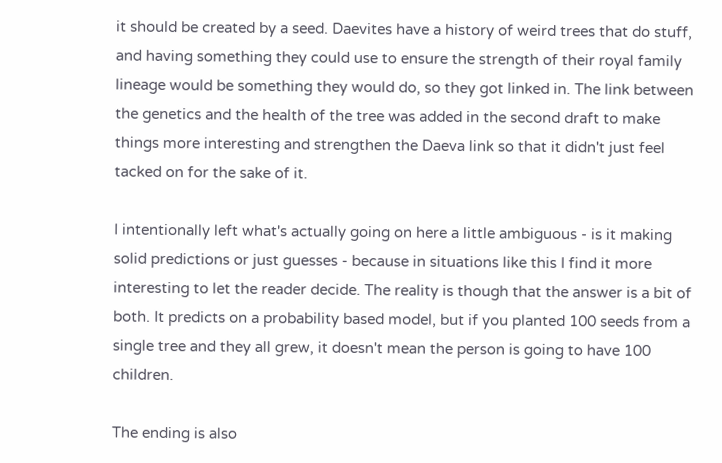it should be created by a seed. Daevites have a history of weird trees that do stuff, and having something they could use to ensure the strength of their royal family lineage would be something they would do, so they got linked in. The link between the genetics and the health of the tree was added in the second draft to make things more interesting and strengthen the Daeva link so that it didn't just feel tacked on for the sake of it.

I intentionally left what's actually going on here a little ambiguous - is it making solid predictions or just guesses - because in situations like this I find it more interesting to let the reader decide. The reality is though that the answer is a bit of both. It predicts on a probability based model, but if you planted 100 seeds from a single tree and they all grew, it doesn't mean the person is going to have 100 children.

The ending is also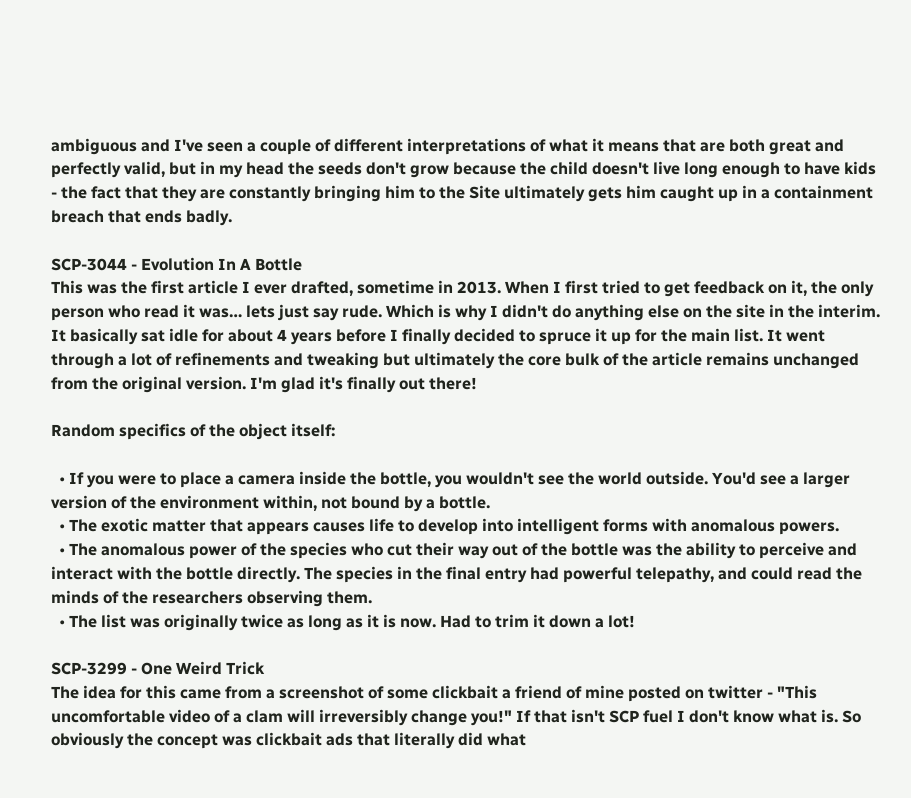ambiguous and I've seen a couple of different interpretations of what it means that are both great and perfectly valid, but in my head the seeds don't grow because the child doesn't live long enough to have kids - the fact that they are constantly bringing him to the Site ultimately gets him caught up in a containment breach that ends badly.

SCP-3044 - Evolution In A Bottle
This was the first article I ever drafted, sometime in 2013. When I first tried to get feedback on it, the only person who read it was… lets just say rude. Which is why I didn't do anything else on the site in the interim. It basically sat idle for about 4 years before I finally decided to spruce it up for the main list. It went through a lot of refinements and tweaking but ultimately the core bulk of the article remains unchanged from the original version. I'm glad it's finally out there!

Random specifics of the object itself:

  • If you were to place a camera inside the bottle, you wouldn't see the world outside. You'd see a larger version of the environment within, not bound by a bottle.
  • The exotic matter that appears causes life to develop into intelligent forms with anomalous powers.
  • The anomalous power of the species who cut their way out of the bottle was the ability to perceive and interact with the bottle directly. The species in the final entry had powerful telepathy, and could read the minds of the researchers observing them.
  • The list was originally twice as long as it is now. Had to trim it down a lot!

SCP-3299 - One Weird Trick
The idea for this came from a screenshot of some clickbait a friend of mine posted on twitter - "This uncomfortable video of a clam will irreversibly change you!" If that isn't SCP fuel I don't know what is. So obviously the concept was clickbait ads that literally did what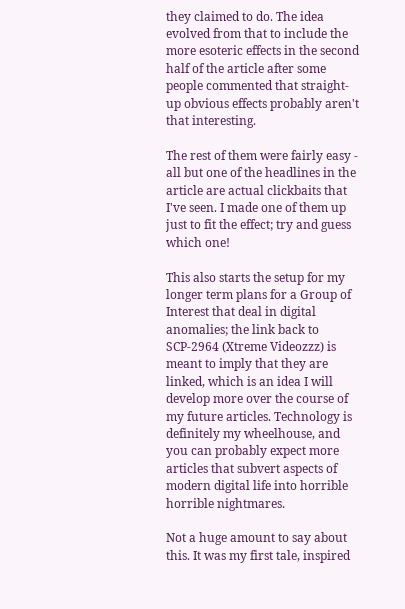they claimed to do. The idea evolved from that to include the more esoteric effects in the second half of the article after some people commented that straight-up obvious effects probably aren't that interesting.

The rest of them were fairly easy - all but one of the headlines in the article are actual clickbaits that I've seen. I made one of them up just to fit the effect; try and guess which one!

This also starts the setup for my longer term plans for a Group of Interest that deal in digital anomalies; the link back to SCP-2964 (Xtreme Videozzz) is meant to imply that they are linked, which is an idea I will develop more over the course of my future articles. Technology is definitely my wheelhouse, and you can probably expect more articles that subvert aspects of modern digital life into horrible horrible nightmares.

Not a huge amount to say about this. It was my first tale, inspired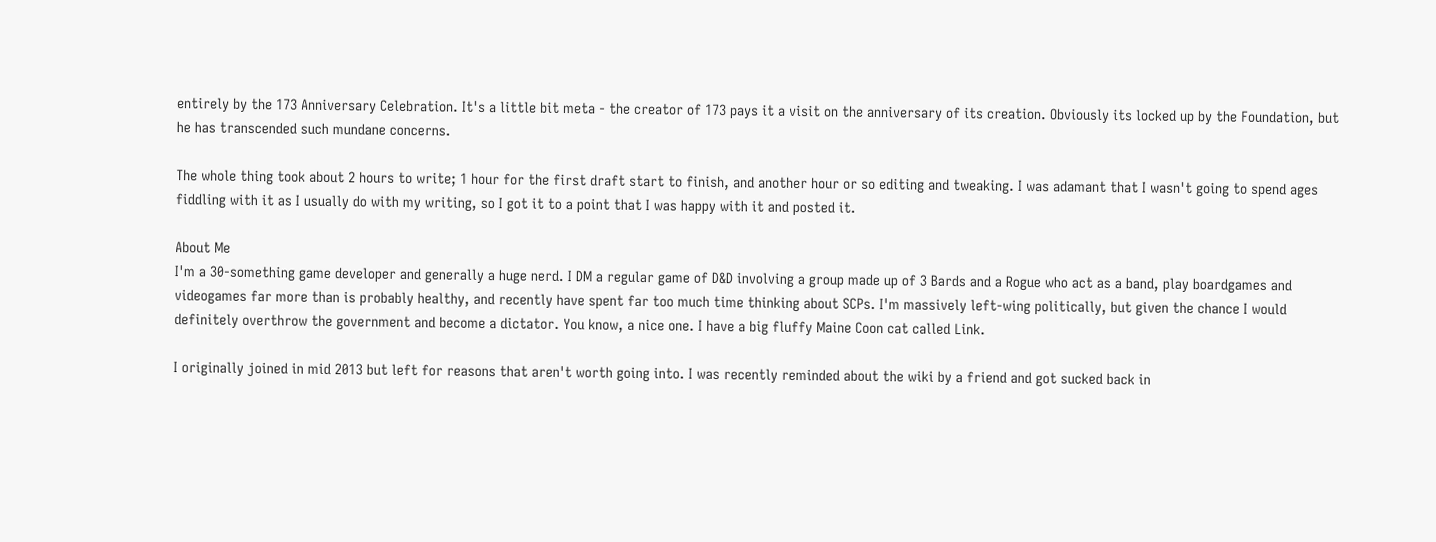entirely by the 173 Anniversary Celebration. It's a little bit meta - the creator of 173 pays it a visit on the anniversary of its creation. Obviously its locked up by the Foundation, but he has transcended such mundane concerns.

The whole thing took about 2 hours to write; 1 hour for the first draft start to finish, and another hour or so editing and tweaking. I was adamant that I wasn't going to spend ages fiddling with it as I usually do with my writing, so I got it to a point that I was happy with it and posted it.

About Me
I'm a 30-something game developer and generally a huge nerd. I DM a regular game of D&D involving a group made up of 3 Bards and a Rogue who act as a band, play boardgames and videogames far more than is probably healthy, and recently have spent far too much time thinking about SCPs. I'm massively left-wing politically, but given the chance I would definitely overthrow the government and become a dictator. You know, a nice one. I have a big fluffy Maine Coon cat called Link.

I originally joined in mid 2013 but left for reasons that aren't worth going into. I was recently reminded about the wiki by a friend and got sucked back in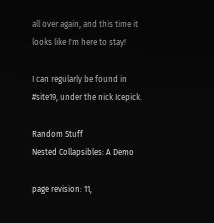all over again, and this time it looks like I'm here to stay!

I can regularly be found in #site19, under the nick Icepick.

Random Stuff
Nested Collapsibles: A Demo

page revision: 11,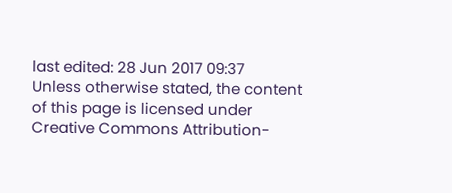last edited: 28 Jun 2017 09:37
Unless otherwise stated, the content of this page is licensed under Creative Commons Attribution-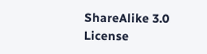ShareAlike 3.0 License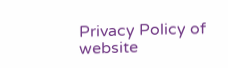Privacy Policy of website